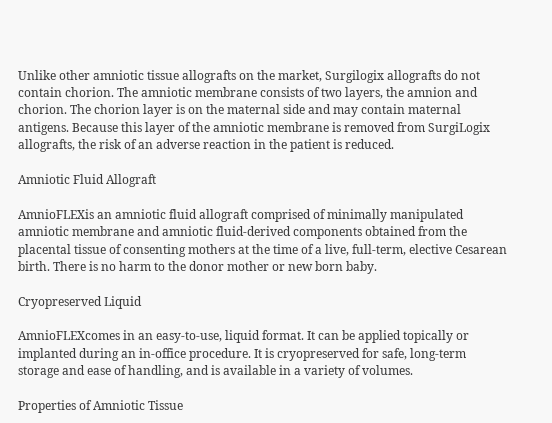Unlike other amniotic tissue allografts on the market, Surgilogix allografts do not contain chorion. The amniotic membrane consists of two layers, the amnion and chorion. The chorion layer is on the maternal side and may contain maternal antigens. Because this layer of the amniotic membrane is removed from SurgiLogix allografts, the risk of an adverse reaction in the patient is reduced.

Amniotic Fluid Allograft

AmnioFLEXis an amniotic fluid allograft comprised of minimally manipulated amniotic membrane and amniotic fluid-derived components obtained from the placental tissue of consenting mothers at the time of a live, full-term, elective Cesarean birth. There is no harm to the donor mother or new born baby.

Cryopreserved Liquid

AmnioFLEXcomes in an easy-to-use, liquid format. It can be applied topically or implanted during an in-office procedure. It is cryopreserved for safe, long-term storage and ease of handling, and is available in a variety of volumes.

Properties of Amniotic Tissue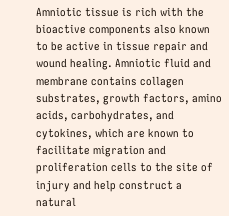Amniotic tissue is rich with the bioactive components also known to be active in tissue repair and wound healing. Amniotic fluid and membrane contains collagen substrates, growth factors, amino acids, carbohydrates, and cytokines, which are known to facilitate migration and proliferation cells to the site of injury and help construct a natural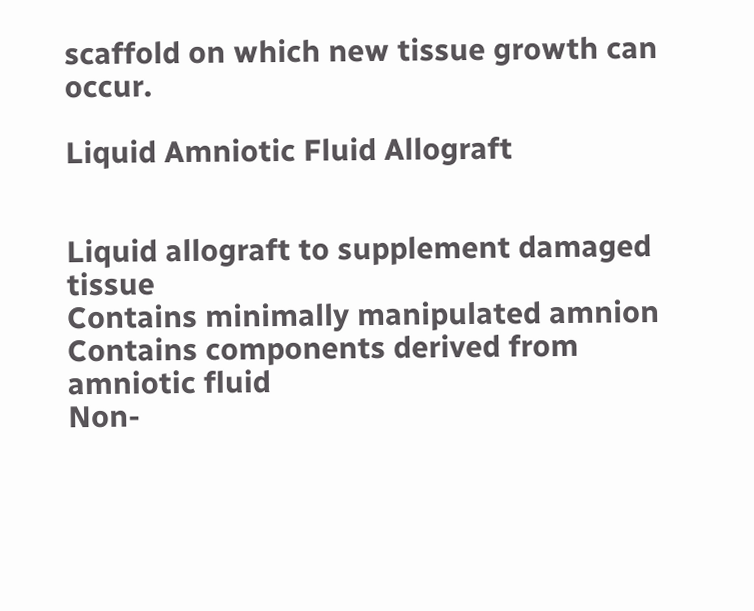scaffold on which new tissue growth can occur.

Liquid Amniotic Fluid Allograft


Liquid allograft to supplement damaged tissue
Contains minimally manipulated amnion
Contains components derived from amniotic fluid
Non-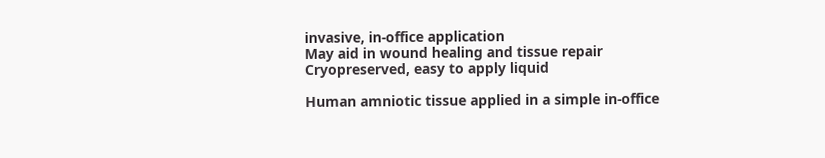invasive, in-office application
May aid in wound healing and tissue repair
Cryopreserved, easy to apply liquid

Human amniotic tissue applied in a simple in-office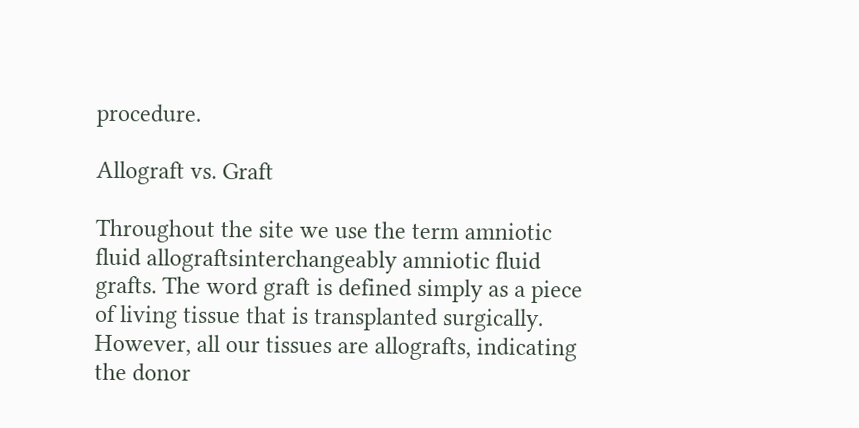procedure.

Allograft vs. Graft

Throughout the site we use the term amniotic fluid allograftsinterchangeably amniotic fluid grafts. The word graft is defined simply as a piece of living tissue that is transplanted surgically. However, all our tissues are allografts, indicating the donor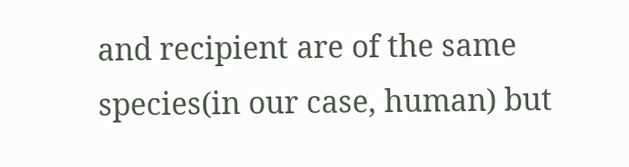and recipient are of the same species(in our case, human) but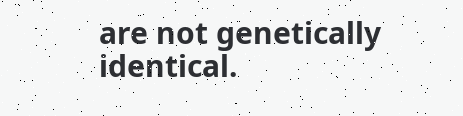are not genetically identical.